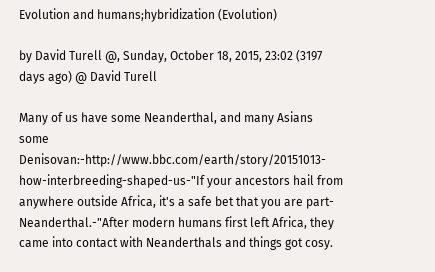Evolution and humans;hybridization (Evolution)

by David Turell @, Sunday, October 18, 2015, 23:02 (3197 days ago) @ David Turell

Many of us have some Neanderthal, and many Asians some Denisovan:-http://www.bbc.com/earth/story/20151013-how-interbreeding-shaped-us-"If your ancestors hail from anywhere outside Africa, it's a safe bet that you are part-Neanderthal.-"After modern humans first left Africa, they came into contact with Neanderthals and things got cosy.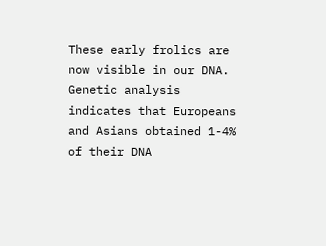These early frolics are now visible in our DNA. Genetic analysis indicates that Europeans and Asians obtained 1-4% of their DNA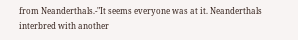from Neanderthals.-"It seems everyone was at it. Neanderthals interbred with another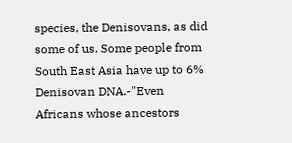species, the Denisovans, as did some of us. Some people from South East Asia have up to 6% Denisovan DNA.-"Even Africans whose ancestors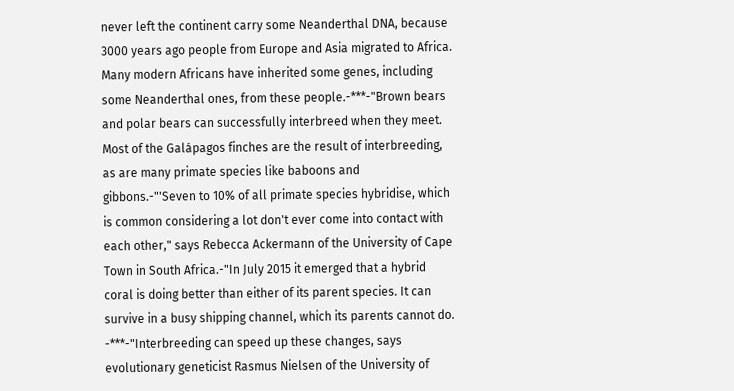never left the continent carry some Neanderthal DNA, because 3000 years ago people from Europe and Asia migrated to Africa. Many modern Africans have inherited some genes, including some Neanderthal ones, from these people.-***-"Brown bears and polar bears can successfully interbreed when they meet. Most of the Galápagos finches are the result of interbreeding, as are many primate species like baboons and gibbons.-"'Seven to 10% of all primate species hybridise, which is common considering a lot don't ever come into contact with each other," says Rebecca Ackermann of the University of Cape Town in South Africa.-"In July 2015 it emerged that a hybrid coral is doing better than either of its parent species. It can survive in a busy shipping channel, which its parents cannot do. -***-"Interbreeding can speed up these changes, says evolutionary geneticist Rasmus Nielsen of the University of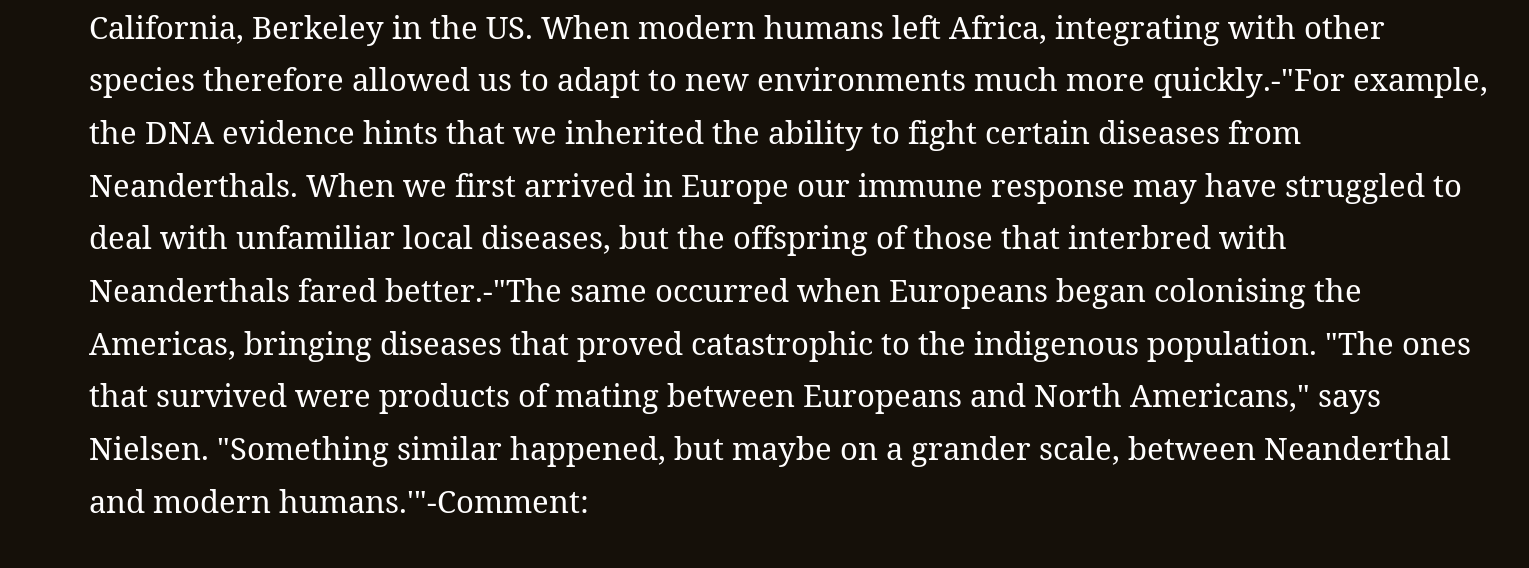California, Berkeley in the US. When modern humans left Africa, integrating with other species therefore allowed us to adapt to new environments much more quickly.-"For example, the DNA evidence hints that we inherited the ability to fight certain diseases from Neanderthals. When we first arrived in Europe our immune response may have struggled to deal with unfamiliar local diseases, but the offspring of those that interbred with Neanderthals fared better.-"The same occurred when Europeans began colonising the Americas, bringing diseases that proved catastrophic to the indigenous population. "The ones that survived were products of mating between Europeans and North Americans," says Nielsen. "Something similar happened, but maybe on a grander scale, between Neanderthal and modern humans.'"-Comment: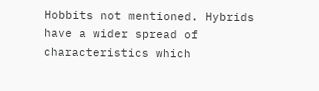Hobbits not mentioned. Hybrids have a wider spread of characteristics which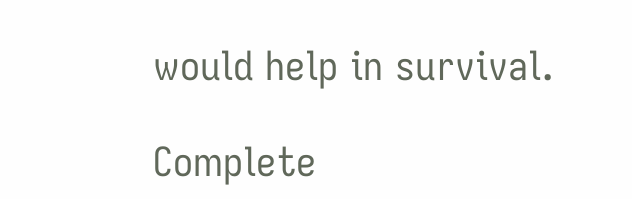would help in survival.

Complete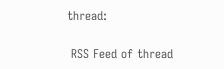thread:

 RSS Feed of thread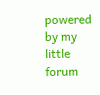powered by my little forum